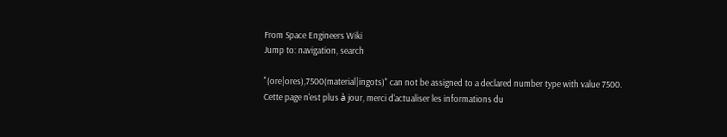From Space Engineers Wiki
Jump to: navigation, search

"(ore|ores),7500(material|ingots)" can not be assigned to a declared number type with value 7500.
Cette page n'est plus à jour, merci d'actualiser les informations du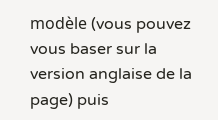modèle (vous pouvez vous baser sur la version anglaise de la page) puis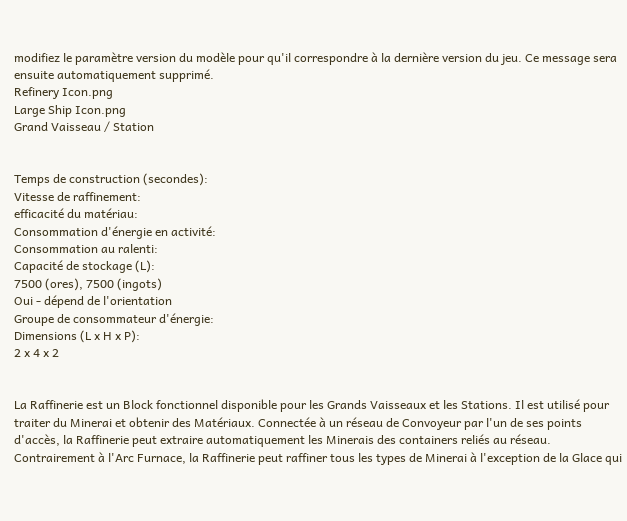modifiez le paramètre version du modèle pour qu'il correspondre à la dernière version du jeu. Ce message sera ensuite automatiquement supprimé.
Refinery Icon.png
Large Ship Icon.png
Grand Vaisseau / Station


Temps de construction (secondes):
Vitesse de raffinement:
efficacité du matériau:
Consommation d'énergie en activité:
Consommation au ralenti:
Capacité de stockage (L):
7500 (ores), 7500 (ingots)
Oui - dépend de l'orientation
Groupe de consommateur d'énergie:
Dimensions (L x H x P):
2 x 4 x 2


La Raffinerie est un Block fonctionnel disponible pour les Grands Vaisseaux et les Stations. Il est utilisé pour traiter du Minerai et obtenir des Matériaux. Connectée à un réseau de Convoyeur par l'un de ses points d'accès, la Raffinerie peut extraire automatiquement les Minerais des containers reliés au réseau. Contrairement à l'Arc Furnace, la Raffinerie peut raffiner tous les types de Minerai à l'exception de la Glace qui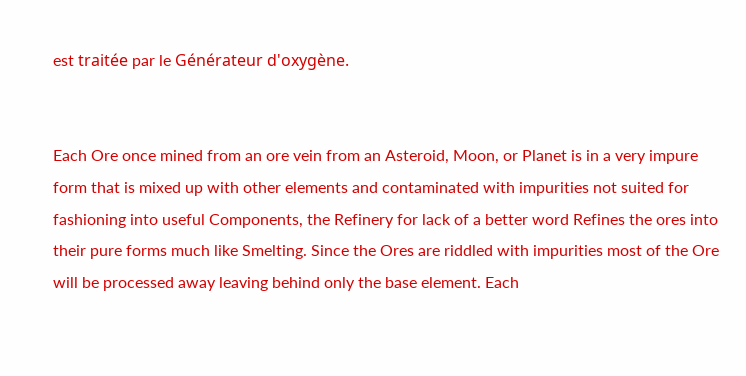est traitée par le Générateur d'oxygène.


Each Ore once mined from an ore vein from an Asteroid, Moon, or Planet is in a very impure form that is mixed up with other elements and contaminated with impurities not suited for fashioning into useful Components, the Refinery for lack of a better word Refines the ores into their pure forms much like Smelting. Since the Ores are riddled with impurities most of the Ore will be processed away leaving behind only the base element. Each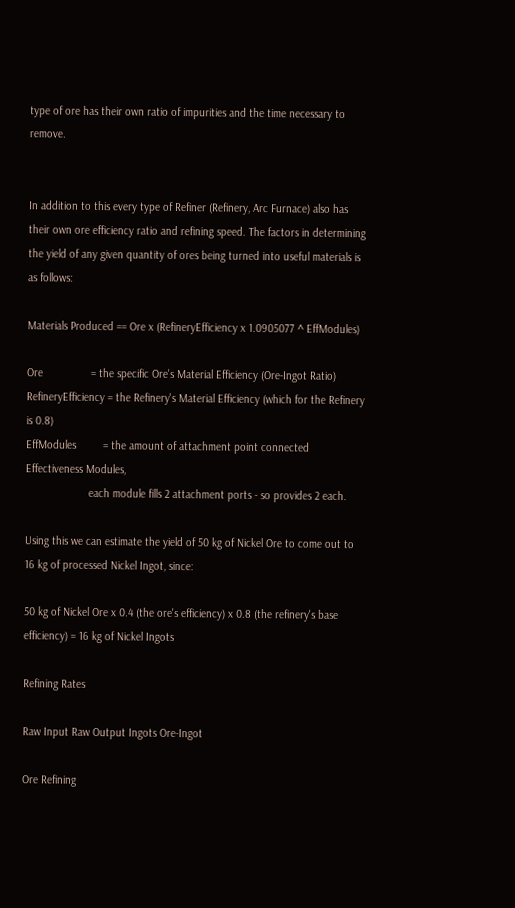type of ore has their own ratio of impurities and the time necessary to remove.


In addition to this every type of Refiner (Refinery, Arc Furnace) also has their own ore efficiency ratio and refining speed. The factors in determining the yield of any given quantity of ores being turned into useful materials is as follows:

Materials Produced == Ore x (RefineryEfficiency x 1.0905077 ^ EffModules)

Ore                = the specific Ore's Material Efficiency (Ore-Ingot Ratio)
RefineryEfficiency = the Refinery's Material Efficiency (which for the Refinery is 0.8)
EffModules         = the amount of attachment point connected Effectiveness Modules,
                     each module fills 2 attachment ports - so provides 2 each.

Using this we can estimate the yield of 50 kg of Nickel Ore to come out to 16 kg of processed Nickel Ingot, since:

50 kg of Nickel Ore x 0.4 (the ore's efficiency) x 0.8 (the refinery's base efficiency) = 16 kg of Nickel Ingots

Refining Rates

Raw Input Raw Output Ingots Ore-Ingot

Ore Refining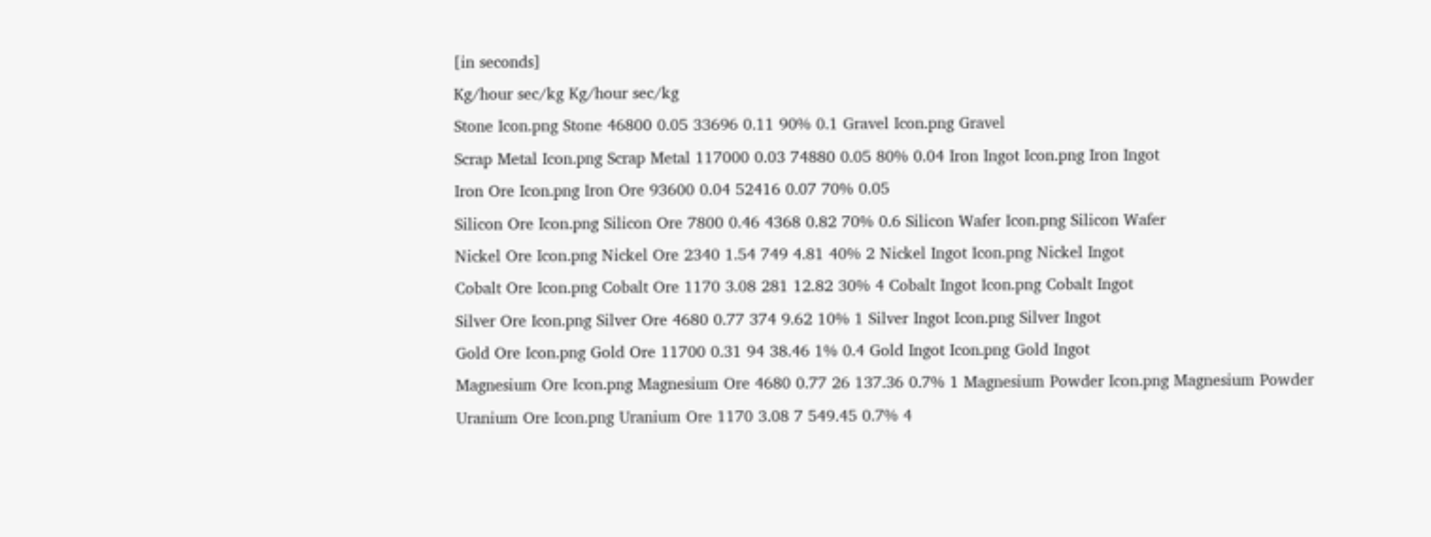[in seconds]
Kg/hour sec/kg Kg/hour sec/kg
Stone Icon.png Stone 46800 0.05 33696 0.11 90% 0.1 Gravel Icon.png Gravel
Scrap Metal Icon.png Scrap Metal 117000 0.03 74880 0.05 80% 0.04 Iron Ingot Icon.png Iron Ingot
Iron Ore Icon.png Iron Ore 93600 0.04 52416 0.07 70% 0.05
Silicon Ore Icon.png Silicon Ore 7800 0.46 4368 0.82 70% 0.6 Silicon Wafer Icon.png Silicon Wafer
Nickel Ore Icon.png Nickel Ore 2340 1.54 749 4.81 40% 2 Nickel Ingot Icon.png Nickel Ingot
Cobalt Ore Icon.png Cobalt Ore 1170 3.08 281 12.82 30% 4 Cobalt Ingot Icon.png Cobalt Ingot
Silver Ore Icon.png Silver Ore 4680 0.77 374 9.62 10% 1 Silver Ingot Icon.png Silver Ingot
Gold Ore Icon.png Gold Ore 11700 0.31 94 38.46 1% 0.4 Gold Ingot Icon.png Gold Ingot
Magnesium Ore Icon.png Magnesium Ore 4680 0.77 26 137.36 0.7% 1 Magnesium Powder Icon.png Magnesium Powder
Uranium Ore Icon.png Uranium Ore 1170 3.08 7 549.45 0.7% 4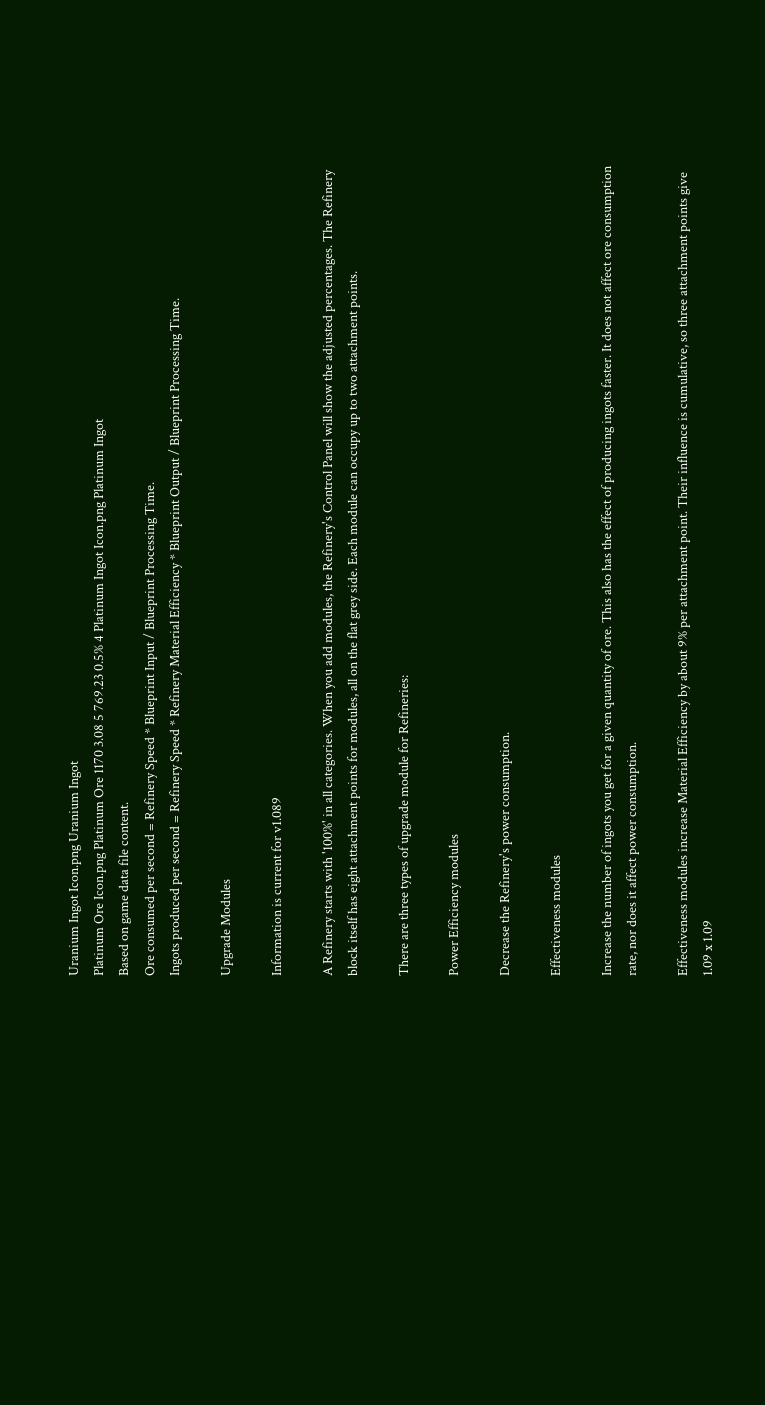Uranium Ingot Icon.png Uranium Ingot
Platinum Ore Icon.png Platinum Ore 1170 3.08 5 769.23 0.5% 4 Platinum Ingot Icon.png Platinum Ingot
Based on game data file content.
Ore consumed per second = Refinery Speed * Blueprint Input / Blueprint Processing Time.
Ingots produced per second = Refinery Speed * Refinery Material Efficiency * Blueprint Output / Blueprint Processing Time.

Upgrade Modules

Information is current for v1.089

A Refinery starts with '100%' in all categories. When you add modules, the Refinery's Control Panel will show the adjusted percentages. The Refinery block itself has eight attachment points for modules, all on the flat grey side. Each module can occupy up to two attachment points.

There are three types of upgrade module for Refineries:

Power Efficiency modules

Decrease the Refinery's power consumption.

Effectiveness modules

Increase the number of ingots you get for a given quantity of ore. This also has the effect of producing ingots faster. It does not affect ore consumption rate, nor does it affect power consumption.

Effectiveness modules increase Material Efficiency by about 9% per attachment point. Their influence is cumulative, so three attachment points give 1.09 x 1.09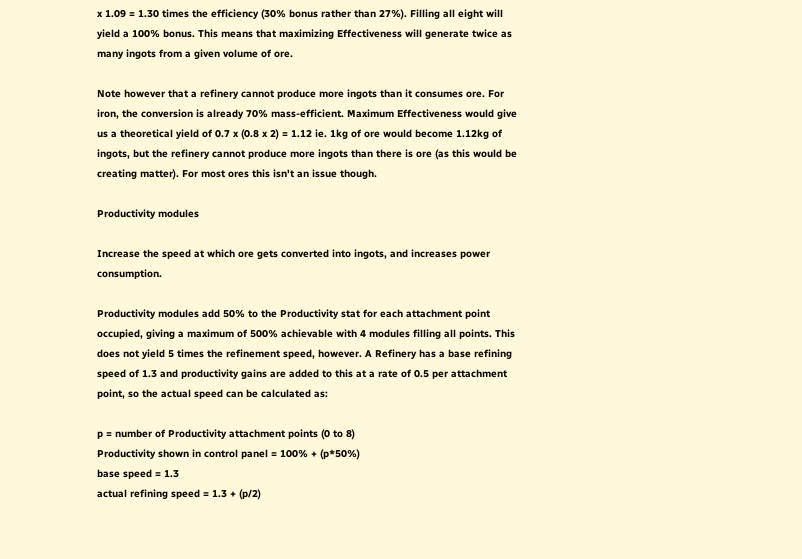x 1.09 = 1.30 times the efficiency (30% bonus rather than 27%). Filling all eight will yield a 100% bonus. This means that maximizing Effectiveness will generate twice as many ingots from a given volume of ore.

Note however that a refinery cannot produce more ingots than it consumes ore. For iron, the conversion is already 70% mass-efficient. Maximum Effectiveness would give us a theoretical yield of 0.7 x (0.8 x 2) = 1.12 ie. 1kg of ore would become 1.12kg of ingots, but the refinery cannot produce more ingots than there is ore (as this would be creating matter). For most ores this isn't an issue though.

Productivity modules

Increase the speed at which ore gets converted into ingots, and increases power consumption.

Productivity modules add 50% to the Productivity stat for each attachment point occupied, giving a maximum of 500% achievable with 4 modules filling all points. This does not yield 5 times the refinement speed, however. A Refinery has a base refining speed of 1.3 and productivity gains are added to this at a rate of 0.5 per attachment point, so the actual speed can be calculated as:

p = number of Productivity attachment points (0 to 8)
Productivity shown in control panel = 100% + (p*50%)
base speed = 1.3
actual refining speed = 1.3 + (p/2)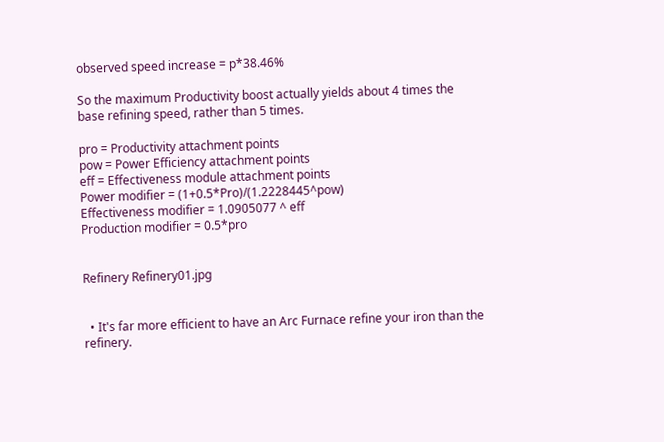observed speed increase = p*38.46%

So the maximum Productivity boost actually yields about 4 times the base refining speed, rather than 5 times.

pro = Productivity attachment points
pow = Power Efficiency attachment points
eff = Effectiveness module attachment points
Power modifier = (1+0.5*Pro)/(1.2228445^pow)
Effectiveness modifier = 1.0905077 ^ eff
Production modifier = 0.5*pro


Refinery Refinery01.jpg


  • It's far more efficient to have an Arc Furnace refine your iron than the refinery.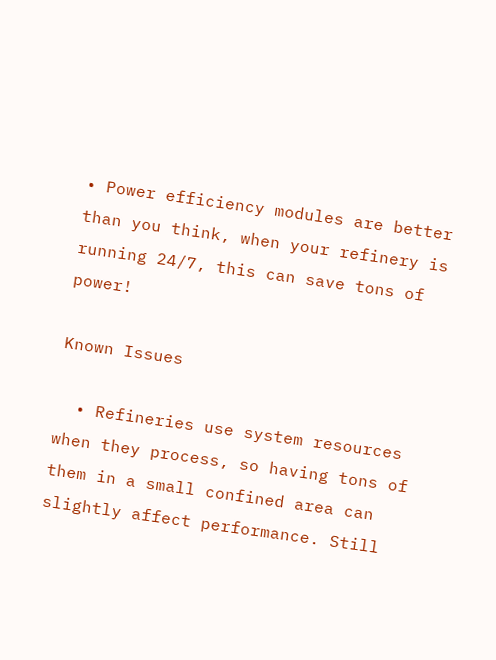• Power efficiency modules are better than you think, when your refinery is running 24/7, this can save tons of power!

Known Issues

  • Refineries use system resources when they process, so having tons of them in a small confined area can slightly affect performance. Still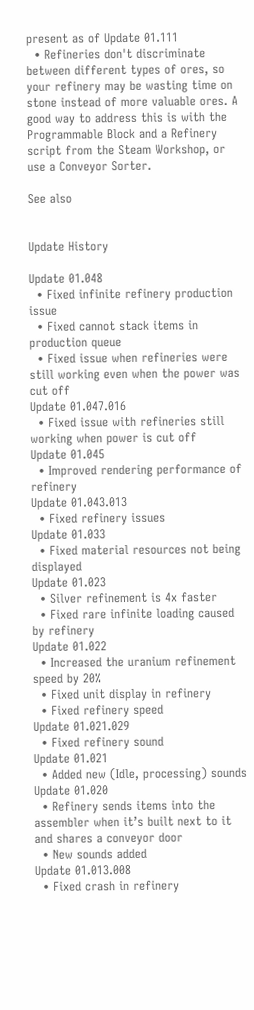present as of Update 01.111
  • Refineries don't discriminate between different types of ores, so your refinery may be wasting time on stone instead of more valuable ores. A good way to address this is with the Programmable Block and a Refinery script from the Steam Workshop, or use a Conveyor Sorter.

See also


Update History

Update 01.048
  • Fixed infinite refinery production issue
  • Fixed cannot stack items in production queue
  • Fixed issue when refineries were still working even when the power was cut off
Update 01.047.016
  • Fixed issue with refineries still working when power is cut off
Update 01.045
  • Improved rendering performance of refinery
Update 01.043.013
  • Fixed refinery issues
Update 01.033
  • Fixed material resources not being displayed
Update 01.023
  • Silver refinement is 4x faster
  • Fixed rare infinite loading caused by refinery
Update 01.022
  • Increased the uranium refinement speed by 20%
  • Fixed unit display in refinery
  • Fixed refinery speed
Update 01.021.029
  • Fixed refinery sound
Update 01.021
  • Added new (Idle, processing) sounds
Update 01.020
  • Refinery sends items into the assembler when it’s built next to it and shares a conveyor door
  • New sounds added
Update 01.013.008
  • Fixed crash in refinery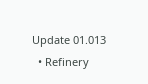Update 01.013
  • Refinery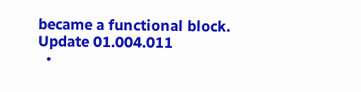became a functional block.
Update 01.004.011
  •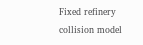Fixed refinery collision model